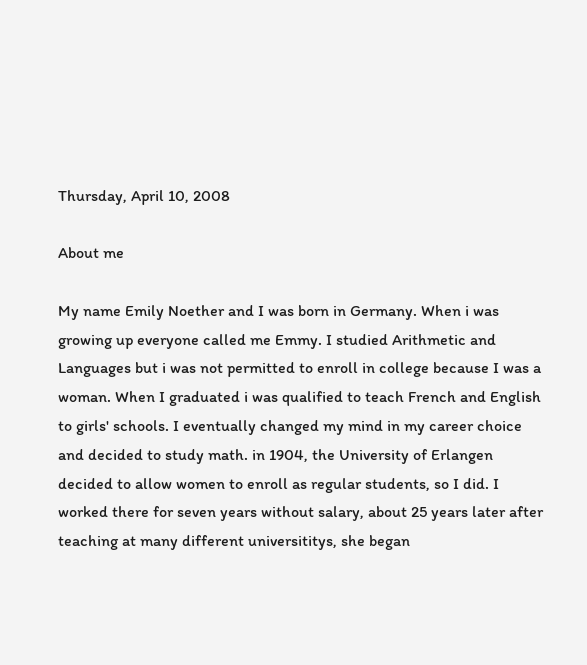Thursday, April 10, 2008

About me

My name Emily Noether and I was born in Germany. When i was growing up everyone called me Emmy. I studied Arithmetic and Languages but i was not permitted to enroll in college because I was a woman. When I graduated i was qualified to teach French and English to girls' schools. I eventually changed my mind in my career choice and decided to study math. in 1904, the University of Erlangen decided to allow women to enroll as regular students, so I did. I worked there for seven years without salary, about 25 years later after teaching at many different universititys, she began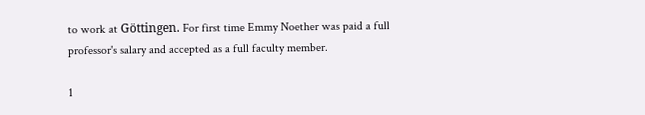to work at Göttingen. For first time Emmy Noether was paid a full professor's salary and accepted as a full faculty member.

1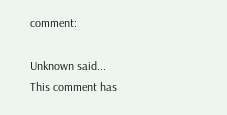comment:

Unknown said...
This comment has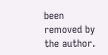been removed by the author.